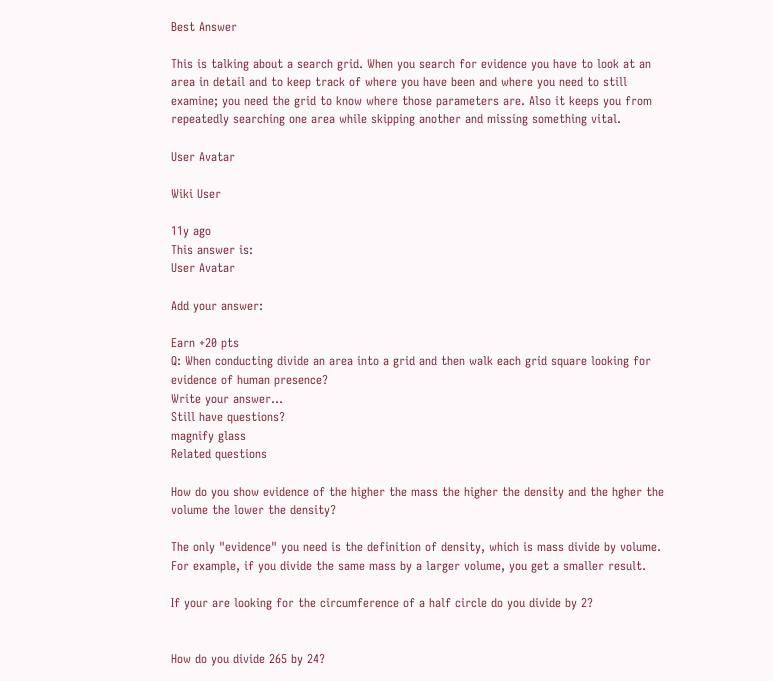Best Answer

This is talking about a search grid. When you search for evidence you have to look at an area in detail and to keep track of where you have been and where you need to still examine; you need the grid to know where those parameters are. Also it keeps you from repeatedly searching one area while skipping another and missing something vital.

User Avatar

Wiki User

11y ago
This answer is:
User Avatar

Add your answer:

Earn +20 pts
Q: When conducting divide an area into a grid and then walk each grid square looking for evidence of human presence?
Write your answer...
Still have questions?
magnify glass
Related questions

How do you show evidence of the higher the mass the higher the density and the hgher the volume the lower the density?

The only "evidence" you need is the definition of density, which is mass divide by volume. For example, if you divide the same mass by a larger volume, you get a smaller result.

If your are looking for the circumference of a half circle do you divide by 2?


How do you divide 265 by 24?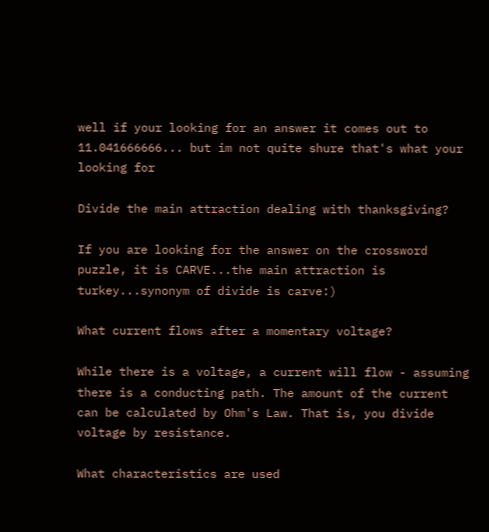well if your looking for an answer it comes out to 11.041666666... but im not quite shure that's what your looking for

Divide the main attraction dealing with thanksgiving?

If you are looking for the answer on the crossword puzzle, it is CARVE...the main attraction is turkey...synonym of divide is carve:)

What current flows after a momentary voltage?

While there is a voltage, a current will flow - assuming there is a conducting path. The amount of the current can be calculated by Ohm's Law. That is, you divide voltage by resistance.

What characteristics are used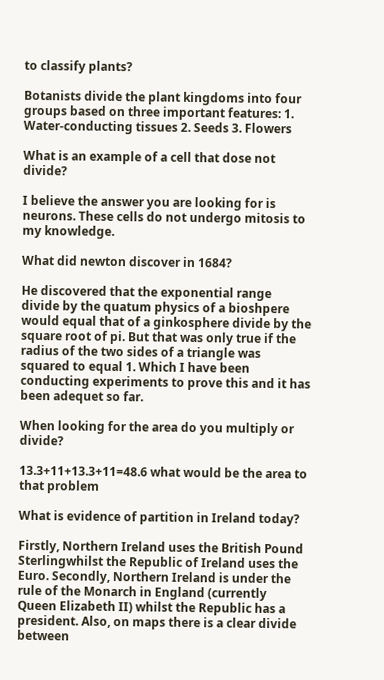to classify plants?

Botanists divide the plant kingdoms into four groups based on three important features: 1. Water-conducting tissues 2. Seeds 3. Flowers

What is an example of a cell that dose not divide?

I believe the answer you are looking for is neurons. These cells do not undergo mitosis to my knowledge.

What did newton discover in 1684?

He discovered that the exponential range divide by the quatum physics of a bioshpere would equal that of a ginkosphere divide by the square root of pi. But that was only true if the radius of the two sides of a triangle was squared to equal 1. Which I have been conducting experiments to prove this and it has been adequet so far.

When looking for the area do you multiply or divide?

13.3+11+13.3+11=48.6 what would be the area to that problem

What is evidence of partition in Ireland today?

Firstly, Northern Ireland uses the British Pound Sterlingwhilst the Republic of Ireland uses the Euro. Secondly, Northern Ireland is under the rule of the Monarch in England (currently Queen Elizabeth II) whilst the Republic has a president. Also, on maps there is a clear divide between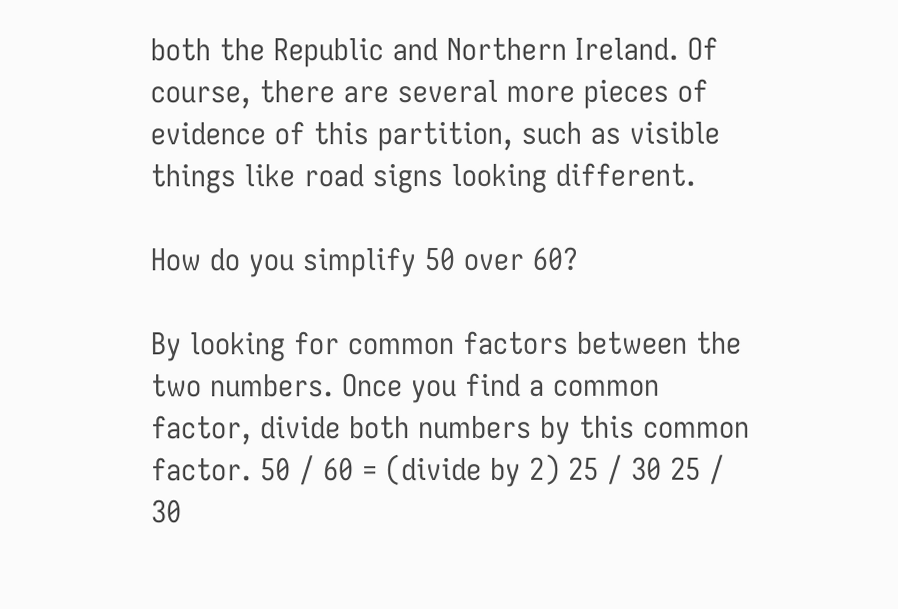both the Republic and Northern Ireland. Of course, there are several more pieces of evidence of this partition, such as visible things like road signs looking different.

How do you simplify 50 over 60?

By looking for common factors between the two numbers. Once you find a common factor, divide both numbers by this common factor. 50 / 60 = (divide by 2) 25 / 30 25 / 30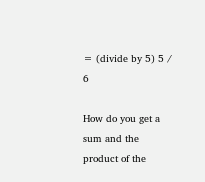= (divide by 5) 5 / 6

How do you get a sum and the product of the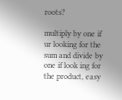roots?

multiply by one if ur looking for the sum and divide by one if look ing for the product, easy